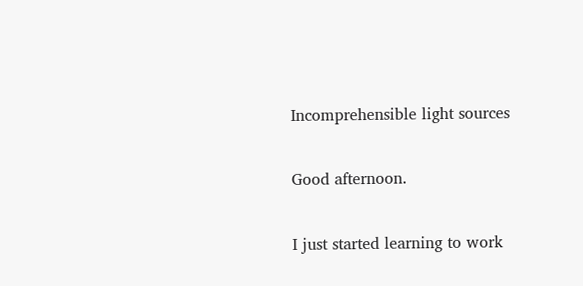Incomprehensible light sources

Good afternoon.

I just started learning to work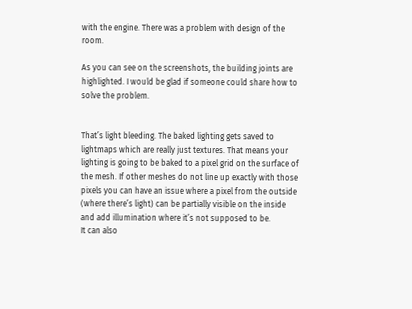with the engine. There was a problem with design of the room.

As you can see on the screenshots, the building joints are highlighted. I would be glad if someone could share how to solve the problem.


That’s light bleeding. The baked lighting gets saved to lightmaps which are really just textures. That means your lighting is going to be baked to a pixel grid on the surface of the mesh. If other meshes do not line up exactly with those pixels you can have an issue where a pixel from the outside (where there’s light) can be partially visible on the inside and add illumination where it’s not supposed to be.
It can also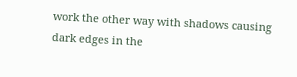work the other way with shadows causing dark edges in the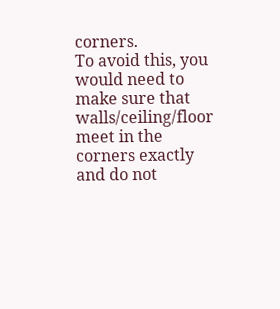corners.
To avoid this, you would need to make sure that walls/ceiling/floor meet in the corners exactly and do not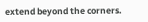extend beyond the corners.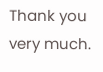Thank you very much.